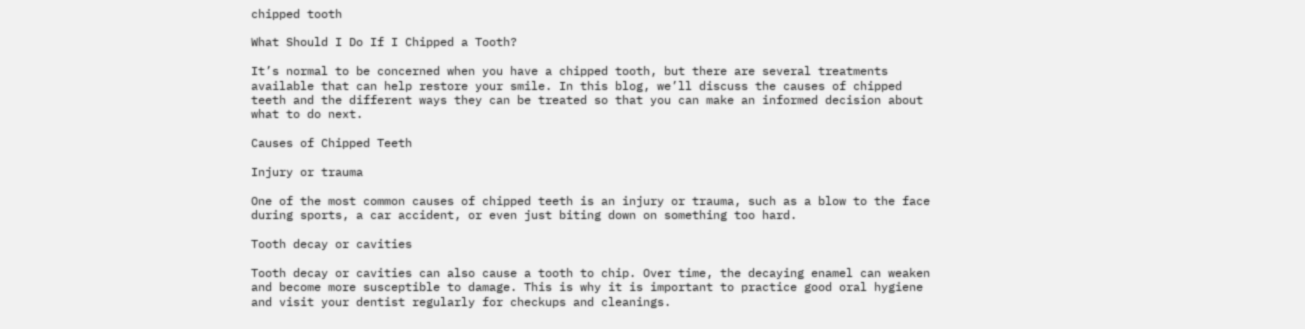chipped tooth

What Should I Do If I Chipped a Tooth?

It’s normal to be concerned when you have a chipped tooth, but there are several treatments available that can help restore your smile. In this blog, we’ll discuss the causes of chipped teeth and the different ways they can be treated so that you can make an informed decision about what to do next.

Causes of Chipped Teeth

Injury or trauma

One of the most common causes of chipped teeth is an injury or trauma, such as a blow to the face during sports, a car accident, or even just biting down on something too hard.

Tooth decay or cavities

Tooth decay or cavities can also cause a tooth to chip. Over time, the decaying enamel can weaken and become more susceptible to damage. This is why it is important to practice good oral hygiene and visit your dentist regularly for checkups and cleanings.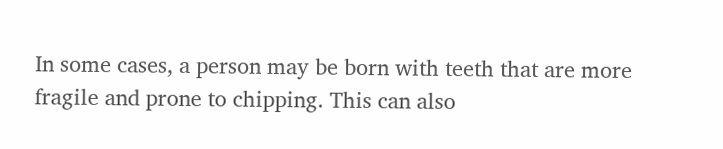In some cases, a person may be born with teeth that are more fragile and prone to chipping. This can also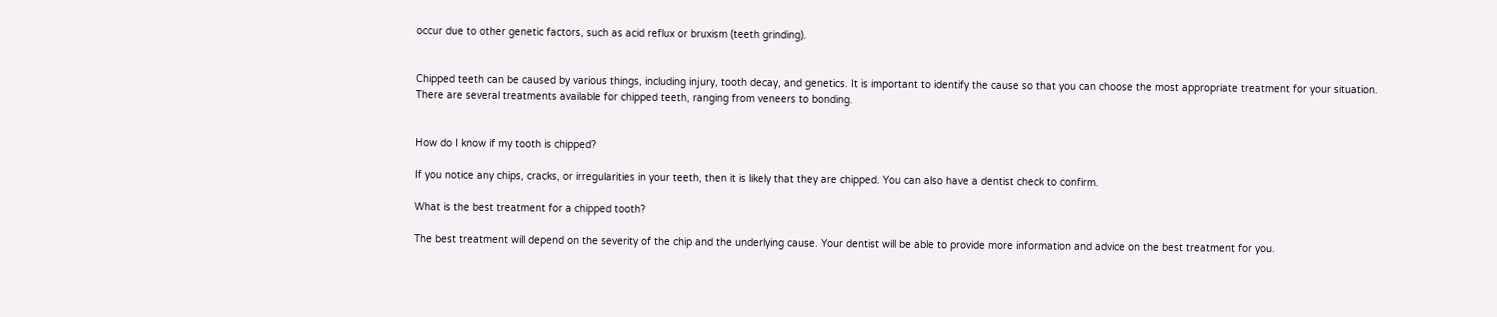occur due to other genetic factors, such as acid reflux or bruxism (teeth grinding).


Chipped teeth can be caused by various things, including injury, tooth decay, and genetics. It is important to identify the cause so that you can choose the most appropriate treatment for your situation. There are several treatments available for chipped teeth, ranging from veneers to bonding.


How do I know if my tooth is chipped?

If you notice any chips, cracks, or irregularities in your teeth, then it is likely that they are chipped. You can also have a dentist check to confirm.

What is the best treatment for a chipped tooth?

The best treatment will depend on the severity of the chip and the underlying cause. Your dentist will be able to provide more information and advice on the best treatment for you.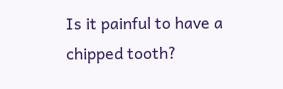Is it painful to have a chipped tooth?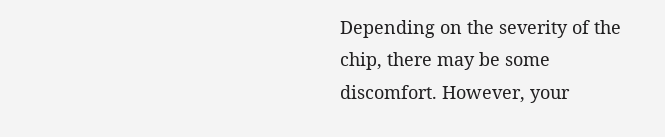Depending on the severity of the chip, there may be some discomfort. However, your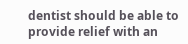dentist should be able to provide relief with an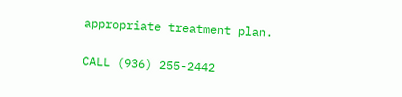appropriate treatment plan.

CALL (936) 255-2442